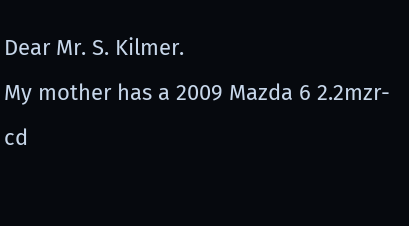Dear Mr. S. Kilmer.
My mother has a 2009 Mazda 6 2.2mzr-cd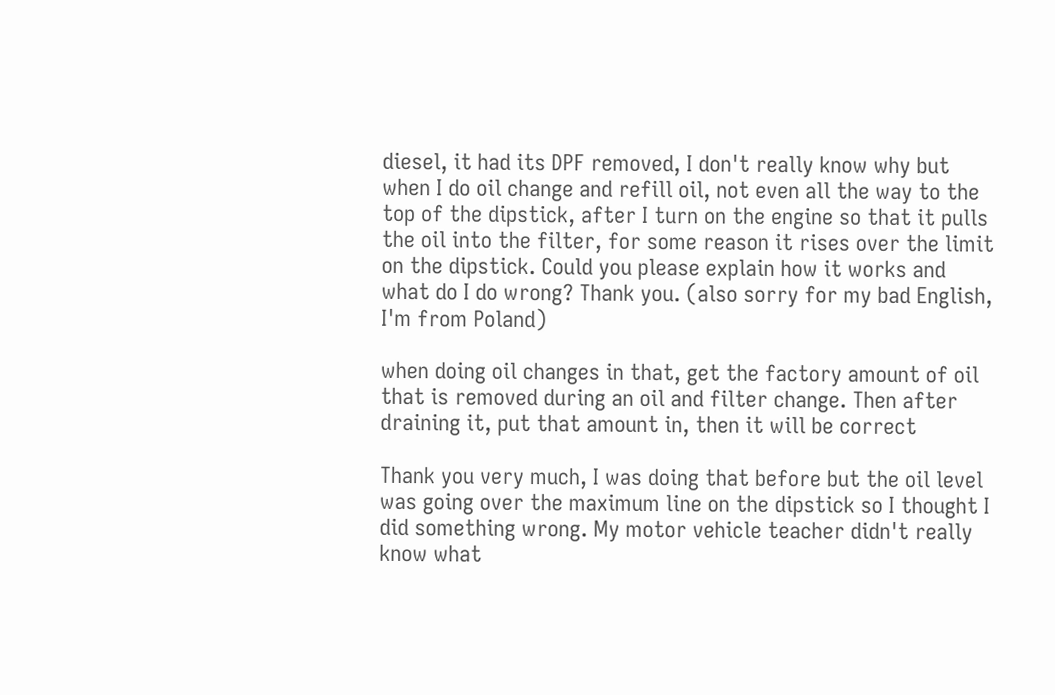diesel, it had its DPF removed, I don't really know why but when I do oil change and refill oil, not even all the way to the top of the dipstick, after I turn on the engine so that it pulls the oil into the filter, for some reason it rises over the limit on the dipstick. Could you please explain how it works and what do I do wrong? Thank you. (also sorry for my bad English, I'm from Poland)

when doing oil changes in that, get the factory amount of oil that is removed during an oil and filter change. Then after draining it, put that amount in, then it will be correct

Thank you very much, I was doing that before but the oil level was going over the maximum line on the dipstick so I thought I did something wrong. My motor vehicle teacher didn't really know what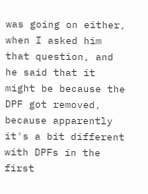was going on either, when I asked him that question, and he said that it might be because the DPF got removed, because apparently it's a bit different with DPFs in the first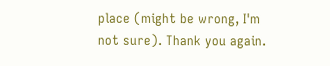place (might be wrong, I'm not sure). Thank you again.